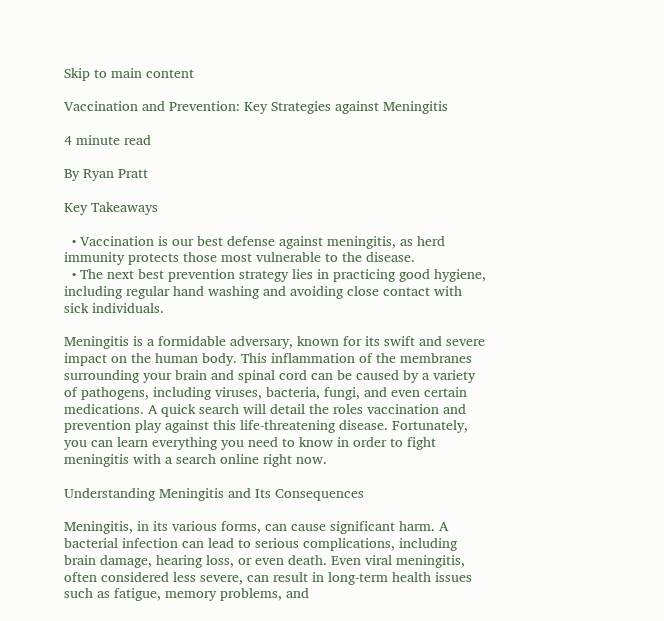Skip to main content

Vaccination and Prevention: Key Strategies against Meningitis

4 minute read

By Ryan Pratt

Key Takeaways

  • Vaccination is our best defense against meningitis, as herd immunity protects those most vulnerable to the disease.
  • The next best prevention strategy lies in practicing good hygiene, including regular hand washing and avoiding close contact with sick individuals.

Meningitis is a formidable adversary, known for its swift and severe impact on the human body. This inflammation of the membranes surrounding your brain and spinal cord can be caused by a variety of pathogens, including viruses, bacteria, fungi, and even certain medications. A quick search will detail the roles vaccination and prevention play against this life-threatening disease. Fortunately, you can learn everything you need to know in order to fight meningitis with a search online right now.

Understanding Meningitis and Its Consequences

Meningitis, in its various forms, can cause significant harm. A bacterial infection can lead to serious complications, including brain damage, hearing loss, or even death. Even viral meningitis, often considered less severe, can result in long-term health issues such as fatigue, memory problems, and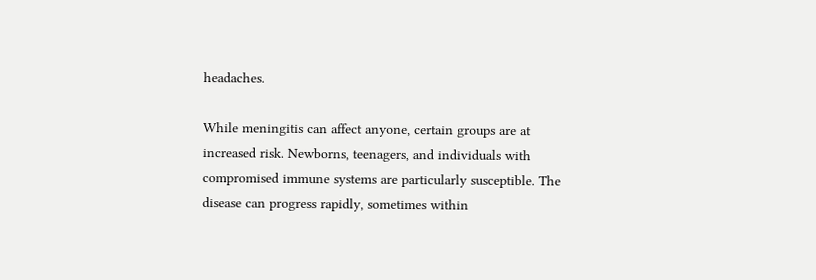headaches.

While meningitis can affect anyone, certain groups are at increased risk. Newborns, teenagers, and individuals with compromised immune systems are particularly susceptible. The disease can progress rapidly, sometimes within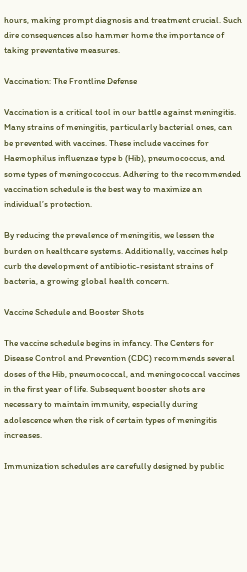hours, making prompt diagnosis and treatment crucial. Such dire consequences also hammer home the importance of taking preventative measures.

Vaccination: The Frontline Defense

Vaccination is a critical tool in our battle against meningitis. Many strains of meningitis, particularly bacterial ones, can be prevented with vaccines. These include vaccines for Haemophilus influenzae type b (Hib), pneumococcus, and some types of meningococcus. Adhering to the recommended vaccination schedule is the best way to maximize an individual’s protection.

By reducing the prevalence of meningitis, we lessen the burden on healthcare systems. Additionally, vaccines help curb the development of antibiotic-resistant strains of bacteria, a growing global health concern.

Vaccine Schedule and Booster Shots

The vaccine schedule begins in infancy. The Centers for Disease Control and Prevention (CDC) recommends several doses of the Hib, pneumococcal, and meningococcal vaccines in the first year of life. Subsequent booster shots are necessary to maintain immunity, especially during adolescence when the risk of certain types of meningitis increases.

Immunization schedules are carefully designed by public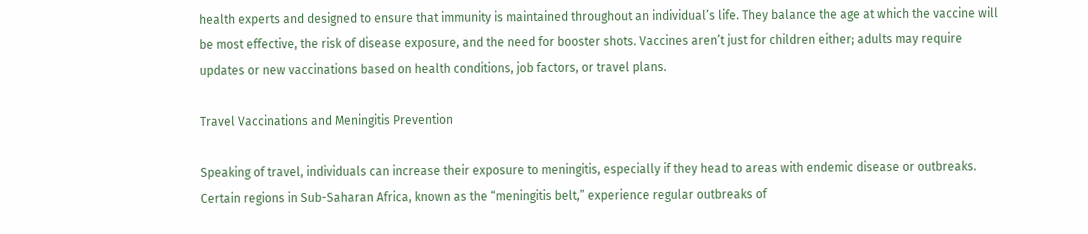health experts and designed to ensure that immunity is maintained throughout an individual’s life. They balance the age at which the vaccine will be most effective, the risk of disease exposure, and the need for booster shots. Vaccines aren’t just for children either; adults may require updates or new vaccinations based on health conditions, job factors, or travel plans.

Travel Vaccinations and Meningitis Prevention

Speaking of travel, individuals can increase their exposure to meningitis, especially if they head to areas with endemic disease or outbreaks. Certain regions in Sub-Saharan Africa, known as the “meningitis belt,” experience regular outbreaks of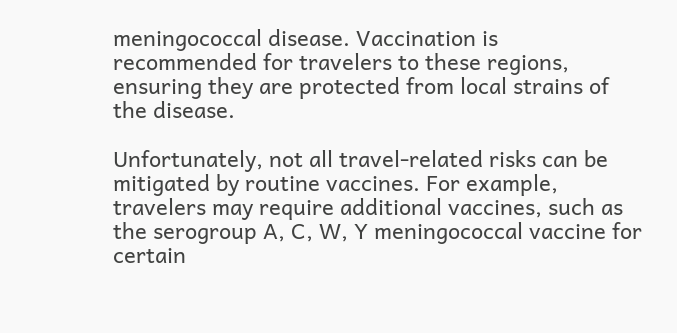meningococcal disease. Vaccination is recommended for travelers to these regions, ensuring they are protected from local strains of the disease.

Unfortunately, not all travel-related risks can be mitigated by routine vaccines. For example, travelers may require additional vaccines, such as the serogroup A, C, W, Y meningococcal vaccine for certain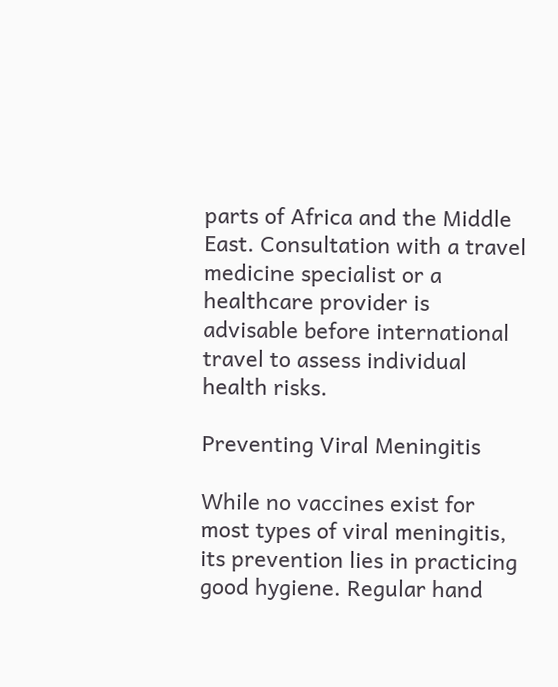parts of Africa and the Middle East. Consultation with a travel medicine specialist or a healthcare provider is advisable before international travel to assess individual health risks.

Preventing Viral Meningitis

While no vaccines exist for most types of viral meningitis, its prevention lies in practicing good hygiene. Regular hand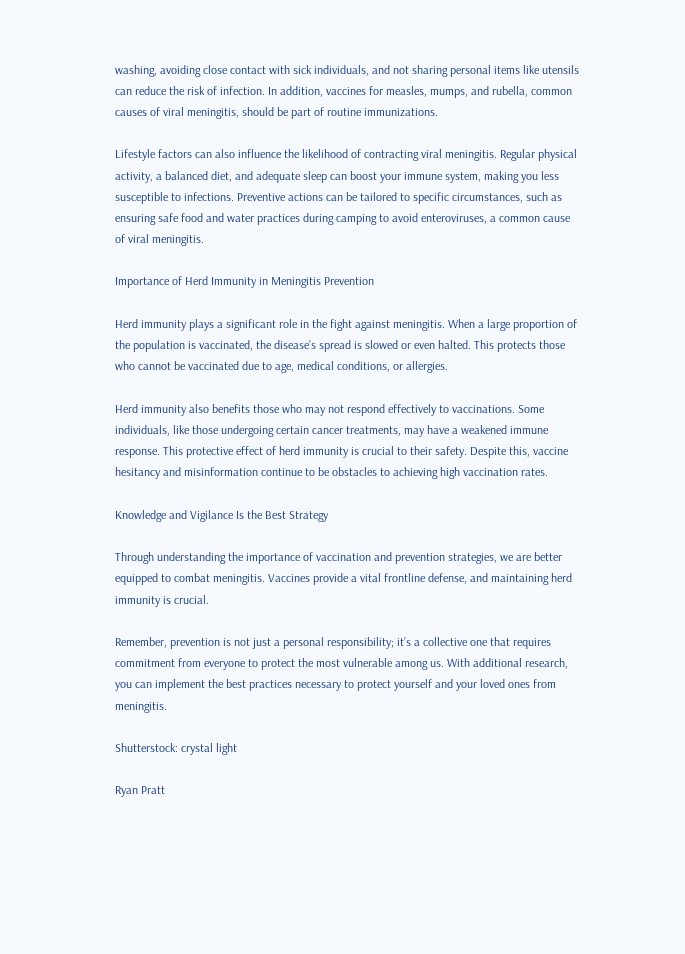washing, avoiding close contact with sick individuals, and not sharing personal items like utensils can reduce the risk of infection. In addition, vaccines for measles, mumps, and rubella, common causes of viral meningitis, should be part of routine immunizations.

Lifestyle factors can also influence the likelihood of contracting viral meningitis. Regular physical activity, a balanced diet, and adequate sleep can boost your immune system, making you less susceptible to infections. Preventive actions can be tailored to specific circumstances, such as ensuring safe food and water practices during camping to avoid enteroviruses, a common cause of viral meningitis.

Importance of Herd Immunity in Meningitis Prevention

Herd immunity plays a significant role in the fight against meningitis. When a large proportion of the population is vaccinated, the disease’s spread is slowed or even halted. This protects those who cannot be vaccinated due to age, medical conditions, or allergies.

Herd immunity also benefits those who may not respond effectively to vaccinations. Some individuals, like those undergoing certain cancer treatments, may have a weakened immune response. This protective effect of herd immunity is crucial to their safety. Despite this, vaccine hesitancy and misinformation continue to be obstacles to achieving high vaccination rates.

Knowledge and Vigilance Is the Best Strategy

Through understanding the importance of vaccination and prevention strategies, we are better equipped to combat meningitis. Vaccines provide a vital frontline defense, and maintaining herd immunity is crucial.

Remember, prevention is not just a personal responsibility; it’s a collective one that requires commitment from everyone to protect the most vulnerable among us. With additional research, you can implement the best practices necessary to protect yourself and your loved ones from meningitis.

Shutterstock: crystal light

Ryan Pratt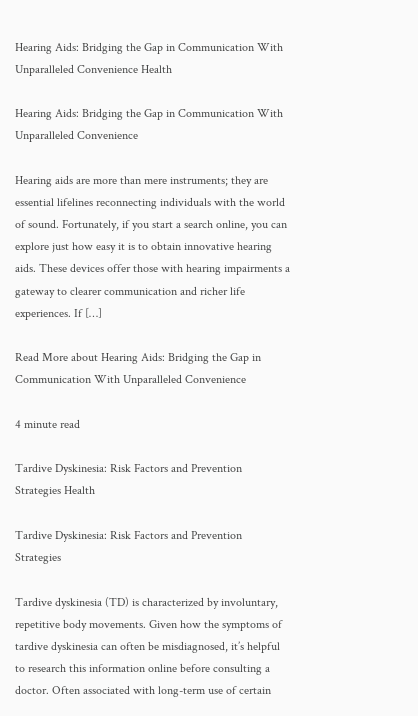Hearing Aids: Bridging the Gap in Communication With Unparalleled Convenience Health

Hearing Aids: Bridging the Gap in Communication With Unparalleled Convenience

Hearing aids are more than mere instruments; they are essential lifelines reconnecting individuals with the world of sound. Fortunately, if you start a search online, you can explore just how easy it is to obtain innovative hearing aids. These devices offer those with hearing impairments a gateway to clearer communication and richer life experiences. If […]

Read More about Hearing Aids: Bridging the Gap in Communication With Unparalleled Convenience

4 minute read

Tardive Dyskinesia: Risk Factors and Prevention Strategies Health

Tardive Dyskinesia: Risk Factors and Prevention Strategies

Tardive dyskinesia (TD) is characterized by involuntary, repetitive body movements. Given how the symptoms of tardive dyskinesia can often be misdiagnosed, it’s helpful to research this information online before consulting a doctor. Often associated with long-term use of certain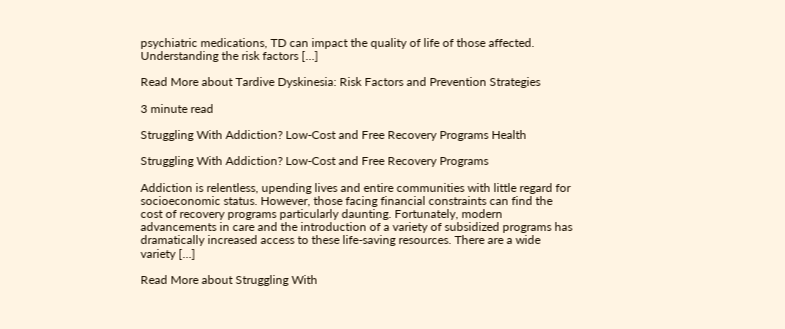psychiatric medications, TD can impact the quality of life of those affected. Understanding the risk factors […]

Read More about Tardive Dyskinesia: Risk Factors and Prevention Strategies

3 minute read

Struggling With Addiction? Low-Cost and Free Recovery Programs Health

Struggling With Addiction? Low-Cost and Free Recovery Programs

Addiction is relentless, upending lives and entire communities with little regard for socioeconomic status. However, those facing financial constraints can find the cost of recovery programs particularly daunting. Fortunately, modern advancements in care and the introduction of a variety of subsidized programs has dramatically increased access to these life-saving resources. There are a wide variety […]

Read More about Struggling With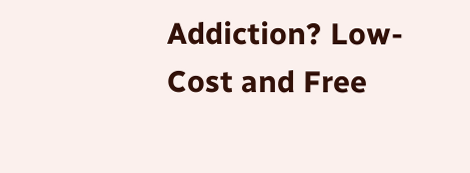Addiction? Low-Cost and Free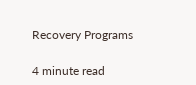Recovery Programs

4 minute read